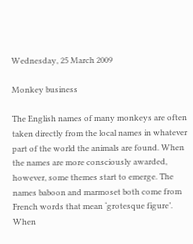Wednesday, 25 March 2009

Monkey business

The English names of many monkeys are often taken directly from the local names in whatever part of the world the animals are found. When the names are more consciously awarded, however, some themes start to emerge. The names baboon and marmoset both come from French words that mean ‘grotesque figure’. When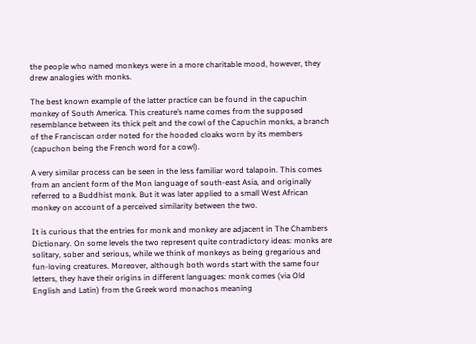the people who named monkeys were in a more charitable mood, however, they drew analogies with monks.

The best known example of the latter practice can be found in the capuchin monkey of South America. This creature’s name comes from the supposed resemblance between its thick pelt and the cowl of the Capuchin monks, a branch of the Franciscan order noted for the hooded cloaks worn by its members (capuchon being the French word for a cowl).

A very similar process can be seen in the less familiar word talapoin. This comes from an ancient form of the Mon language of south-east Asia, and originally referred to a Buddhist monk. But it was later applied to a small West African monkey on account of a perceived similarity between the two.

It is curious that the entries for monk and monkey are adjacent in The Chambers Dictionary. On some levels the two represent quite contradictory ideas: monks are solitary, sober and serious, while we think of monkeys as being gregarious and fun-loving creatures. Moreover, although both words start with the same four letters, they have their origins in different languages: monk comes (via Old English and Latin) from the Greek word monachos meaning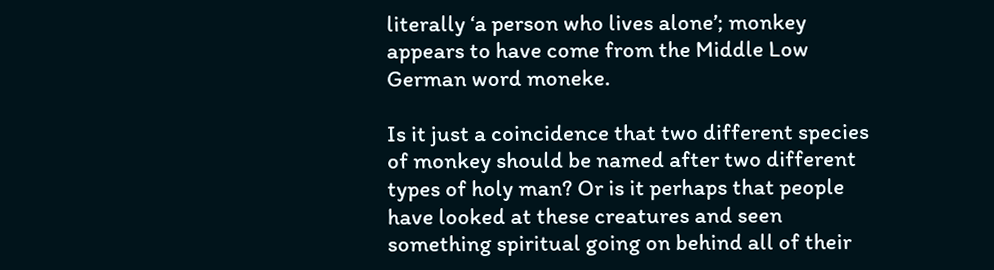literally ‘a person who lives alone’; monkey appears to have come from the Middle Low German word moneke.

Is it just a coincidence that two different species of monkey should be named after two different types of holy man? Or is it perhaps that people have looked at these creatures and seen something spiritual going on behind all of their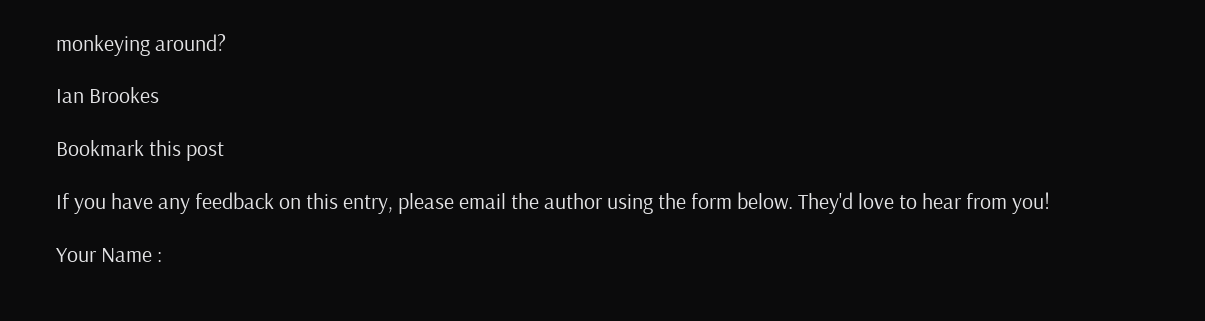monkeying around?

Ian Brookes

Bookmark this post

If you have any feedback on this entry, please email the author using the form below. They'd love to hear from you!

Your Name :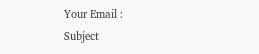Your Email :
Subject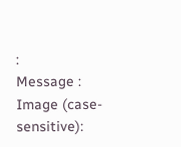:
Message :
Image (case-sensitive):